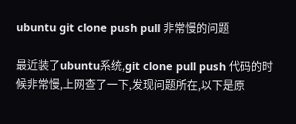ubuntu git clone push pull 非常慢的问题

最近装了ubuntu系统,git clone pull push 代码的时候非常慢,上网查了一下,发现问题所在,以下是原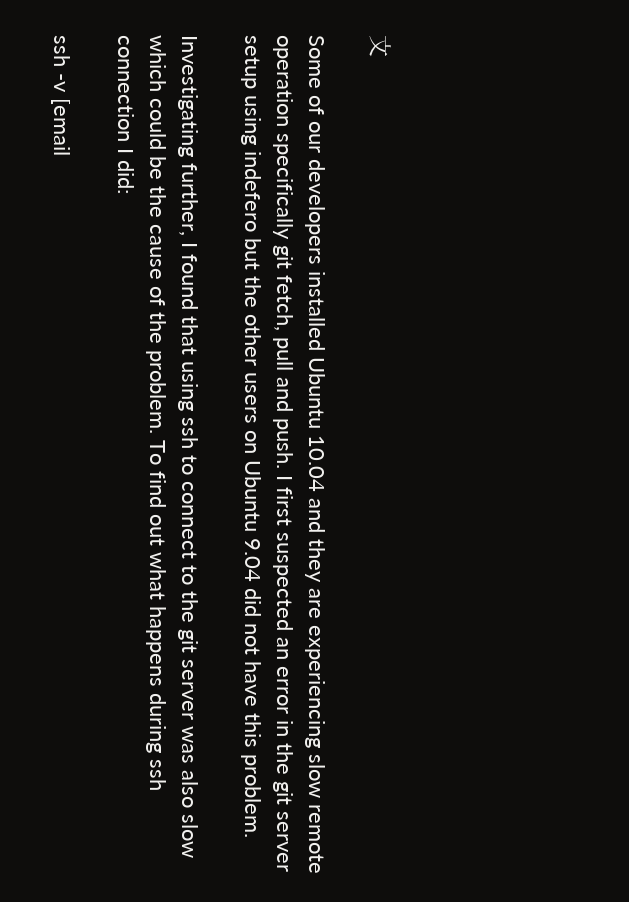文

Some of our developers installed Ubuntu 10.04 and they are experiencing slow remote operation specifically git fetch, pull and push. I first suspected an error in the git server setup using indefero but the other users on Ubuntu 9.04 did not have this problem.

Investigating further, I found that using ssh to connect to the git server was also slow which could be the cause of the problem. To find out what happens during ssh connection I did:

ssh -v [email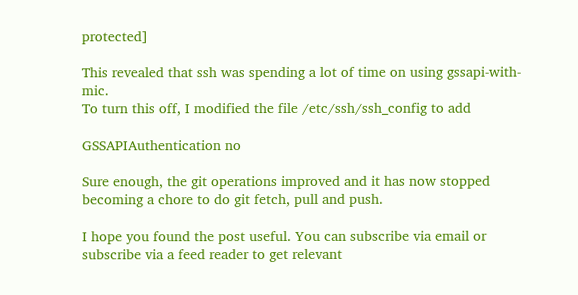protected]

This revealed that ssh was spending a lot of time on using gssapi-with-mic.
To turn this off, I modified the file /etc/ssh/ssh_config to add

GSSAPIAuthentication no

Sure enough, the git operations improved and it has now stopped becoming a chore to do git fetch, pull and push.

I hope you found the post useful. You can subscribe via email or subscribe via a feed reader to get relevant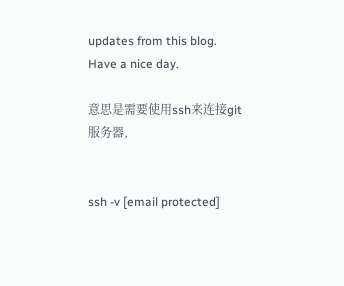updates from this blog. Have a nice day.

意思是需要使用ssh来连接git 服务器,


ssh -v [email protected]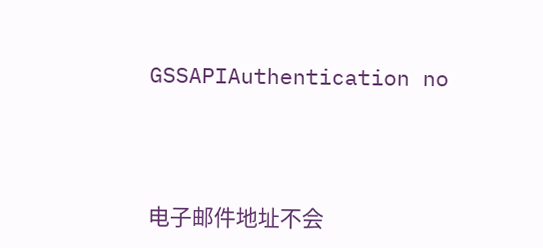GSSAPIAuthentication no




电子邮件地址不会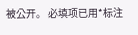被公开。 必填项已用*标注